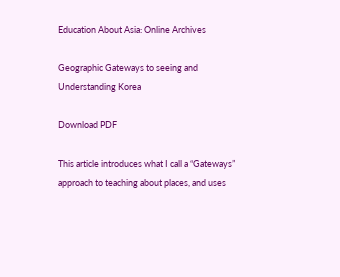Education About Asia: Online Archives

Geographic Gateways to seeing and Understanding Korea

Download PDF

This article introduces what I call a “Gateways” approach to teaching about places, and uses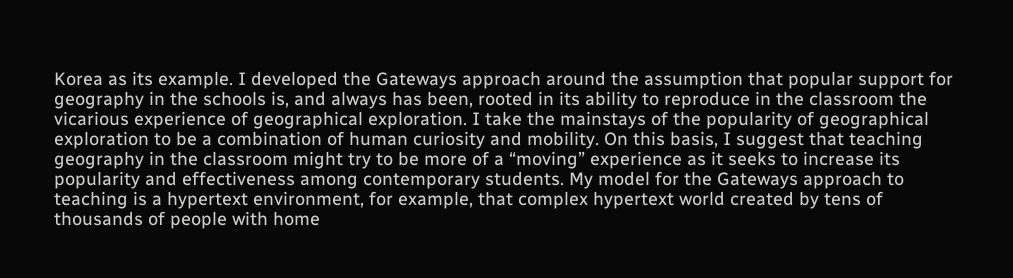Korea as its example. I developed the Gateways approach around the assumption that popular support for geography in the schools is, and always has been, rooted in its ability to reproduce in the classroom the vicarious experience of geographical exploration. I take the mainstays of the popularity of geographical exploration to be a combination of human curiosity and mobility. On this basis, I suggest that teaching geography in the classroom might try to be more of a “moving” experience as it seeks to increase its popularity and effectiveness among contemporary students. My model for the Gateways approach to teaching is a hypertext environment, for example, that complex hypertext world created by tens of thousands of people with home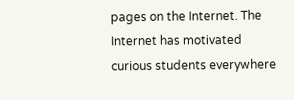pages on the Internet. The Internet has motivated curious students everywhere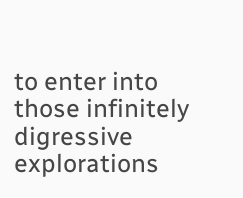to enter into those infinitely digressive explorations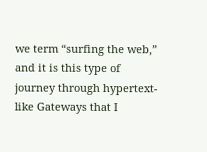we term “surfing the web,” and it is this type of journey through hypertext-like Gateways that I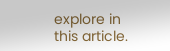explore in this article.